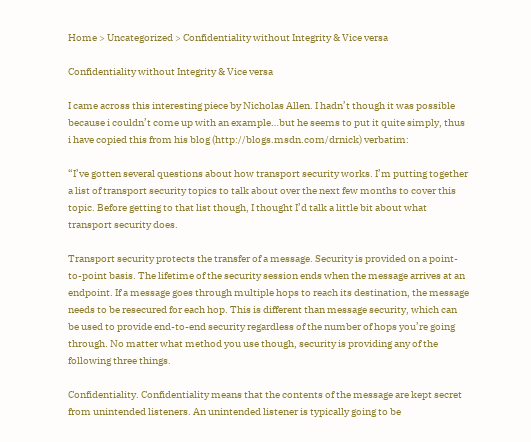Home > Uncategorized > Confidentiality without Integrity & Vice versa

Confidentiality without Integrity & Vice versa

I came across this interesting piece by Nicholas Allen. I hadn’t though it was possible because i couldn’t come up with an example…but he seems to put it quite simply, thus i have copied this from his blog (http://blogs.msdn.com/drnick) verbatim:

“I’ve gotten several questions about how transport security works. I’m putting together a list of transport security topics to talk about over the next few months to cover this topic. Before getting to that list though, I thought I’d talk a little bit about what transport security does.

Transport security protects the transfer of a message. Security is provided on a point-to-point basis. The lifetime of the security session ends when the message arrives at an endpoint. If a message goes through multiple hops to reach its destination, the message needs to be resecured for each hop. This is different than message security, which can be used to provide end-to-end security regardless of the number of hops you’re going through. No matter what method you use though, security is providing any of the following three things.

Confidentiality. Confidentiality means that the contents of the message are kept secret from unintended listeners. An unintended listener is typically going to be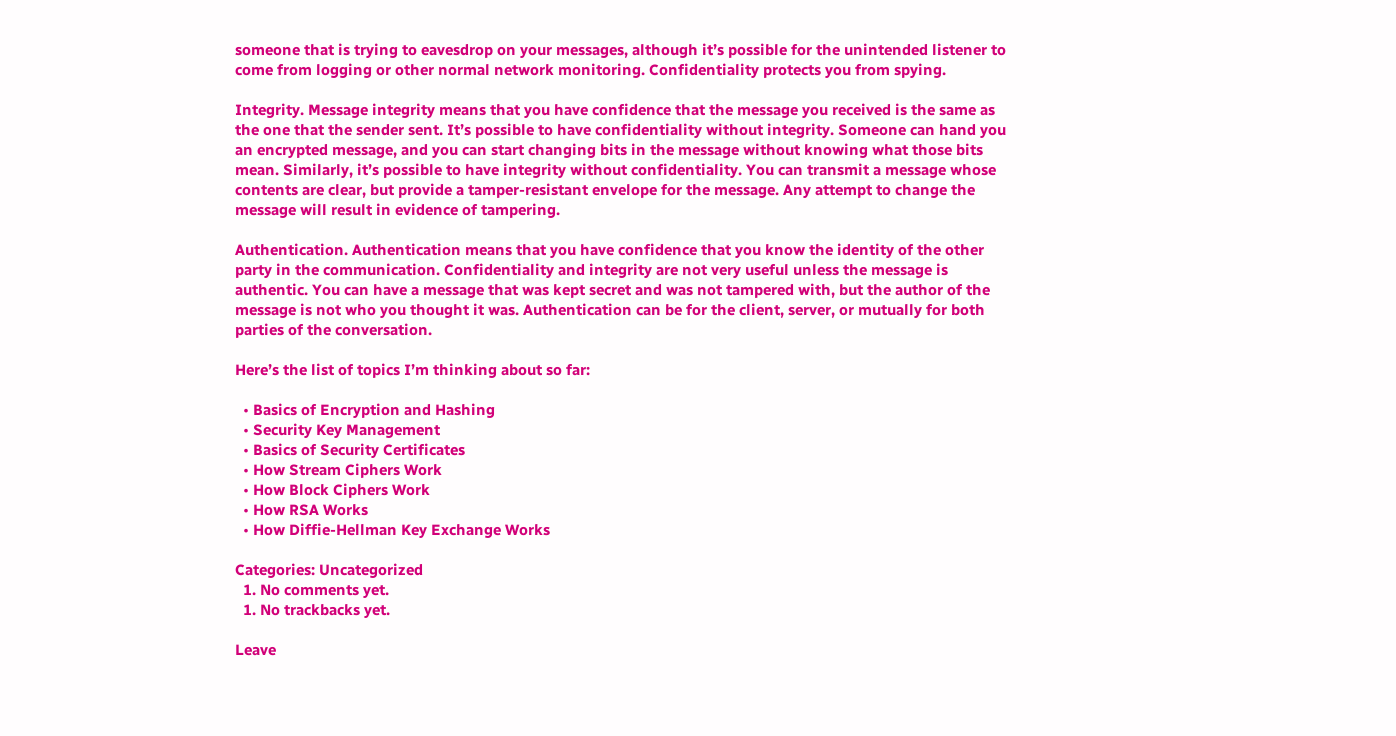someone that is trying to eavesdrop on your messages, although it’s possible for the unintended listener to come from logging or other normal network monitoring. Confidentiality protects you from spying.

Integrity. Message integrity means that you have confidence that the message you received is the same as the one that the sender sent. It’s possible to have confidentiality without integrity. Someone can hand you an encrypted message, and you can start changing bits in the message without knowing what those bits mean. Similarly, it’s possible to have integrity without confidentiality. You can transmit a message whose contents are clear, but provide a tamper-resistant envelope for the message. Any attempt to change the message will result in evidence of tampering.

Authentication. Authentication means that you have confidence that you know the identity of the other party in the communication. Confidentiality and integrity are not very useful unless the message is authentic. You can have a message that was kept secret and was not tampered with, but the author of the message is not who you thought it was. Authentication can be for the client, server, or mutually for both parties of the conversation.

Here’s the list of topics I’m thinking about so far:

  • Basics of Encryption and Hashing
  • Security Key Management
  • Basics of Security Certificates
  • How Stream Ciphers Work
  • How Block Ciphers Work
  • How RSA Works
  • How Diffie-Hellman Key Exchange Works

Categories: Uncategorized
  1. No comments yet.
  1. No trackbacks yet.

Leave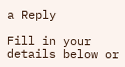a Reply

Fill in your details below or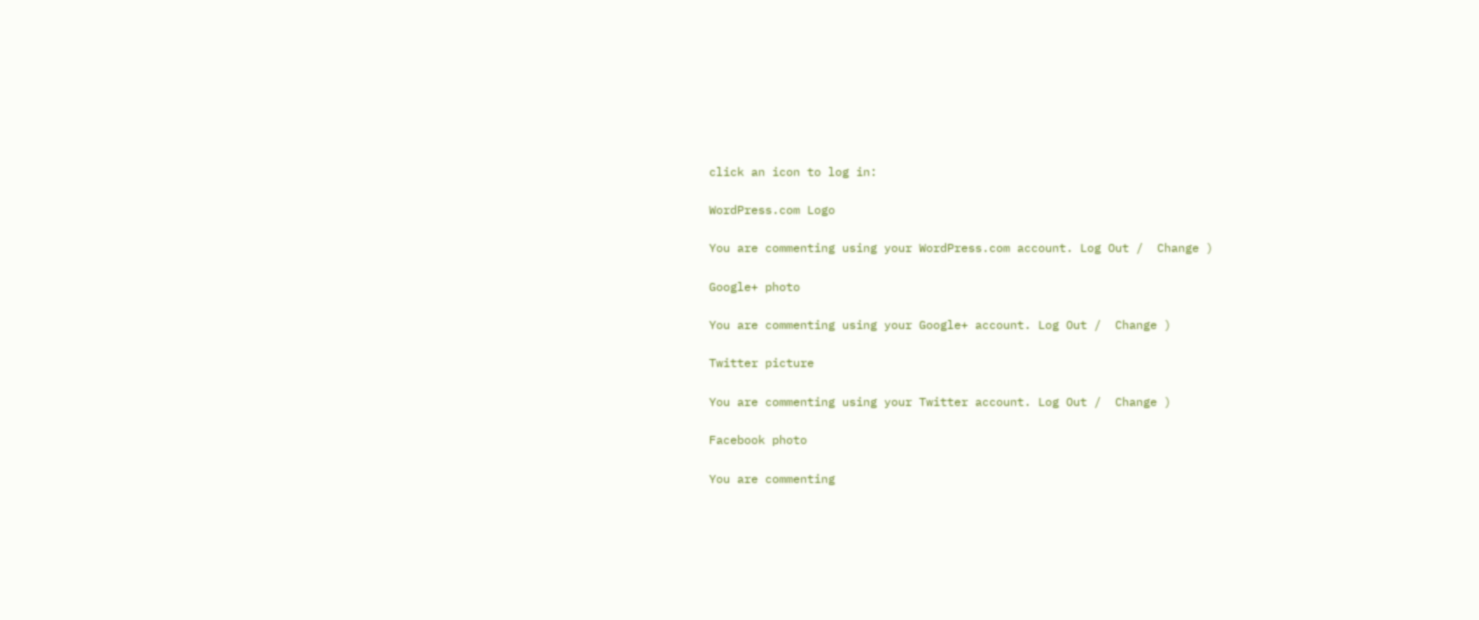click an icon to log in:

WordPress.com Logo

You are commenting using your WordPress.com account. Log Out /  Change )

Google+ photo

You are commenting using your Google+ account. Log Out /  Change )

Twitter picture

You are commenting using your Twitter account. Log Out /  Change )

Facebook photo

You are commenting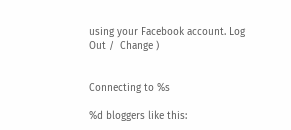using your Facebook account. Log Out /  Change )


Connecting to %s

%d bloggers like this: